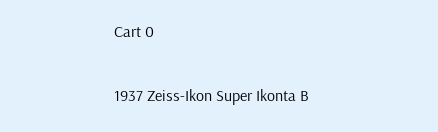Cart 0

1937 Zeiss-Ikon Super Ikonta B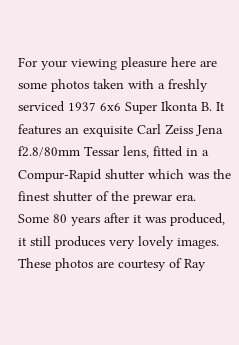For your viewing pleasure here are some photos taken with a freshly serviced 1937 6x6 Super Ikonta B. It features an exquisite Carl Zeiss Jena f2.8/80mm Tessar lens, fitted in a Compur-Rapid shutter which was the finest shutter of the prewar era.  Some 80 years after it was produced, it still produces very lovely images. These photos are courtesy of Ray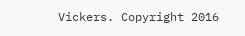Vickers. Copyright 2016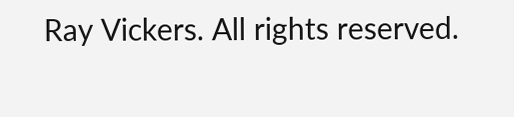Ray Vickers. All rights reserved.